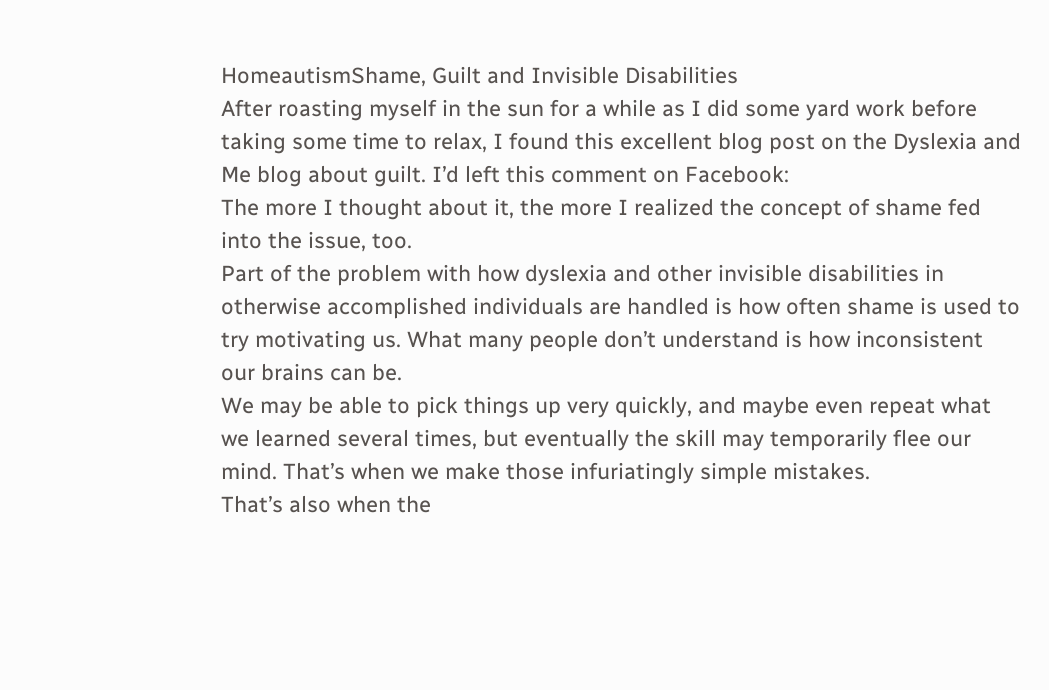HomeautismShame, Guilt and Invisible Disabilities
After roasting myself in the sun for a while as I did some yard work before taking some time to relax, I found this excellent blog post on the Dyslexia and Me blog about guilt. I’d left this comment on Facebook:
The more I thought about it, the more I realized the concept of shame fed into the issue, too.
Part of the problem with how dyslexia and other invisible disabilities in otherwise accomplished individuals are handled is how often shame is used to try motivating us. What many people don’t understand is how inconsistent our brains can be.
We may be able to pick things up very quickly, and maybe even repeat what we learned several times, but eventually the skill may temporarily flee our mind. That’s when we make those infuriatingly simple mistakes.
That’s also when the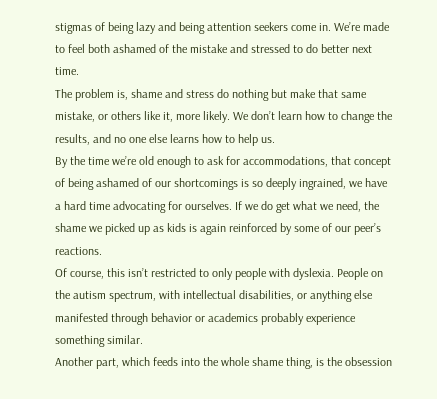stigmas of being lazy and being attention seekers come in. We’re made to feel both ashamed of the mistake and stressed to do better next time.
The problem is, shame and stress do nothing but make that same mistake, or others like it, more likely. We don’t learn how to change the results, and no one else learns how to help us.
By the time we’re old enough to ask for accommodations, that concept of being ashamed of our shortcomings is so deeply ingrained, we have a hard time advocating for ourselves. If we do get what we need, the shame we picked up as kids is again reinforced by some of our peer’s reactions.
Of course, this isn’t restricted to only people with dyslexia. People on the autism spectrum, with intellectual disabilities, or anything else manifested through behavior or academics probably experience something similar.
Another part, which feeds into the whole shame thing, is the obsession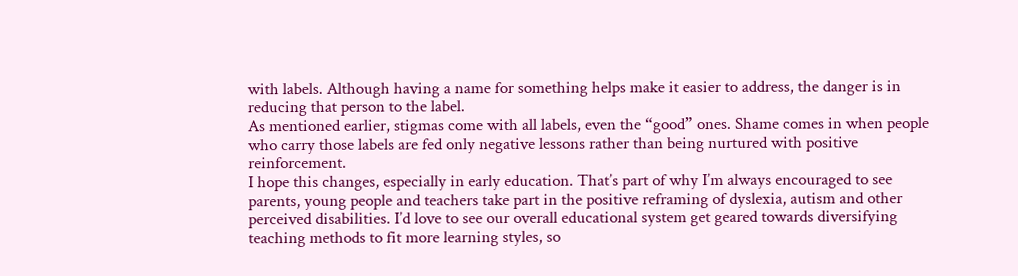with labels. Although having a name for something helps make it easier to address, the danger is in reducing that person to the label.
As mentioned earlier, stigmas come with all labels, even the “good” ones. Shame comes in when people who carry those labels are fed only negative lessons rather than being nurtured with positive reinforcement.
I hope this changes, especially in early education. That’s part of why I’m always encouraged to see parents, young people and teachers take part in the positive reframing of dyslexia, autism and other perceived disabilities. I’d love to see our overall educational system get geared towards diversifying teaching methods to fit more learning styles, so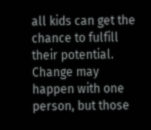all kids can get the chance to fulfill their potential.
Change may happen with one person, but those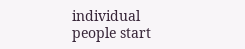individual people start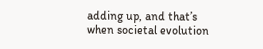adding up, and that’s when societal evolution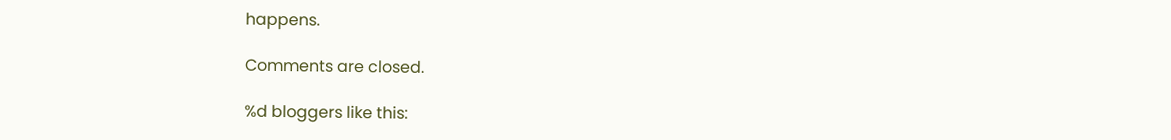happens.

Comments are closed.

%d bloggers like this: